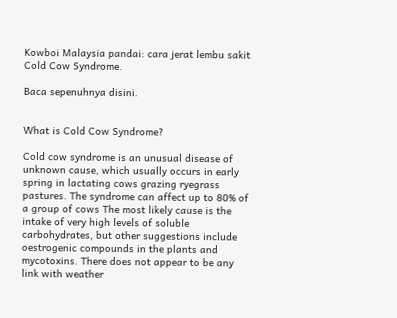Kowboi Malaysia pandai: cara jerat lembu sakit Cold Cow Syndrome.

Baca sepenuhnya disini.


What is Cold Cow Syndrome?

Cold cow syndrome is an unusual disease of unknown cause, which usually occurs in early spring in lactating cows grazing ryegrass pastures. The syndrome can affect up to 80% of a group of cows The most likely cause is the intake of very high levels of soluble carbohydrates, but other suggestions include oestrogenic compounds in the plants and mycotoxins. There does not appear to be any link with weather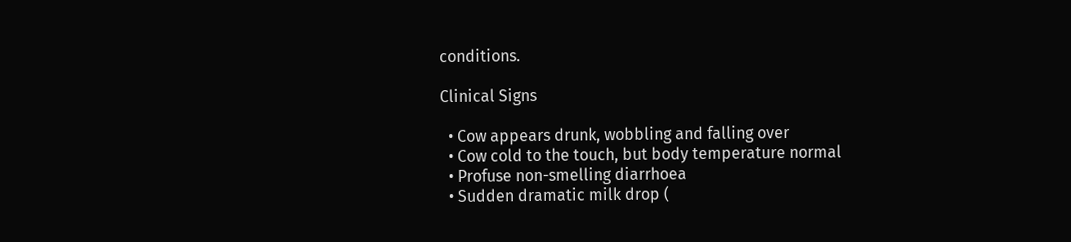conditions.

Clinical Signs

  • Cow appears drunk, wobbling and falling over
  • Cow cold to the touch, but body temperature normal
  • Profuse non-smelling diarrhoea
  • Sudden dramatic milk drop (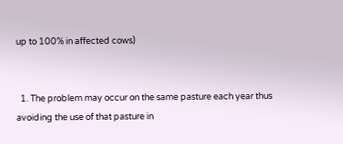up to 100% in affected cows)


  1. The problem may occur on the same pasture each year thus avoiding the use of that pasture in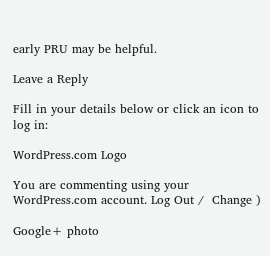early PRU may be helpful.

Leave a Reply

Fill in your details below or click an icon to log in:

WordPress.com Logo

You are commenting using your WordPress.com account. Log Out /  Change )

Google+ photo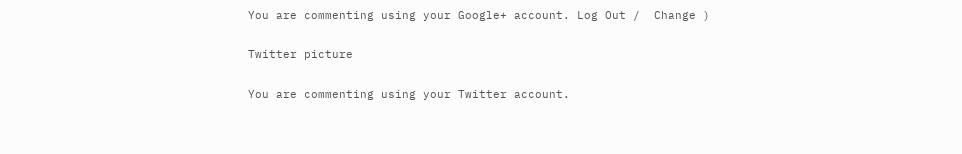You are commenting using your Google+ account. Log Out /  Change )

Twitter picture

You are commenting using your Twitter account.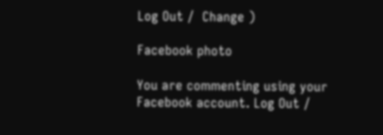Log Out /  Change )

Facebook photo

You are commenting using your Facebook account. Log Out /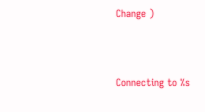Change )


Connecting to %s